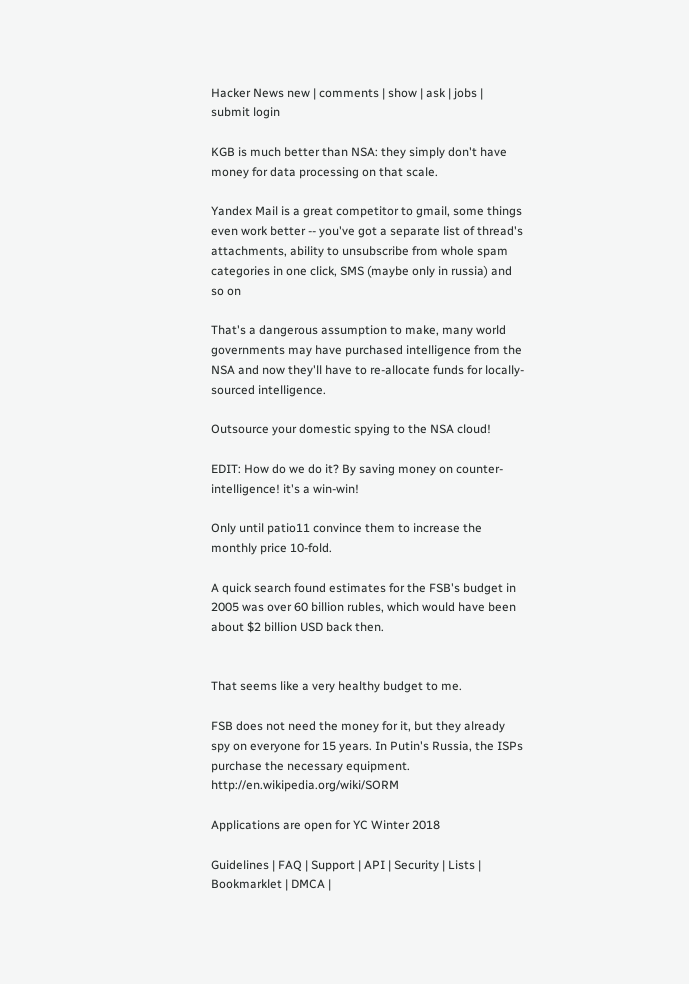Hacker News new | comments | show | ask | jobs | submit login

KGB is much better than NSA: they simply don't have money for data processing on that scale.

Yandex Mail is a great competitor to gmail, some things even work better -- you've got a separate list of thread's attachments, ability to unsubscribe from whole spam categories in one click, SMS (maybe only in russia) and so on

That's a dangerous assumption to make, many world governments may have purchased intelligence from the NSA and now they'll have to re-allocate funds for locally-sourced intelligence.

Outsource your domestic spying to the NSA cloud!

EDIT: How do we do it? By saving money on counter-intelligence! it's a win-win!

Only until patio11 convince them to increase the monthly price 10-fold.

A quick search found estimates for the FSB's budget in 2005 was over 60 billion rubles, which would have been about $2 billion USD back then.


That seems like a very healthy budget to me.

FSB does not need the money for it, but they already spy on everyone for 15 years. In Putin's Russia, the ISPs purchase the necessary equipment. http://en.wikipedia.org/wiki/SORM

Applications are open for YC Winter 2018

Guidelines | FAQ | Support | API | Security | Lists | Bookmarklet | DMCA |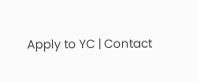Apply to YC | Contact